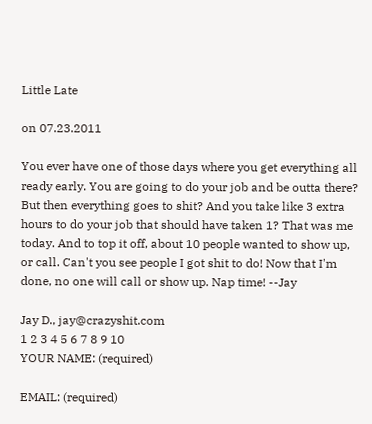Little Late

on 07.23.2011

You ever have one of those days where you get everything all ready early. You are going to do your job and be outta there? But then everything goes to shit? And you take like 3 extra hours to do your job that should have taken 1? That was me today. And to top it off, about 10 people wanted to show up, or call. Can't you see people I got shit to do! Now that I'm done, no one will call or show up. Nap time! --Jay

Jay D., jay@crazyshit.com
1 2 3 4 5 6 7 8 9 10
YOUR NAME: (required)

EMAIL: (required)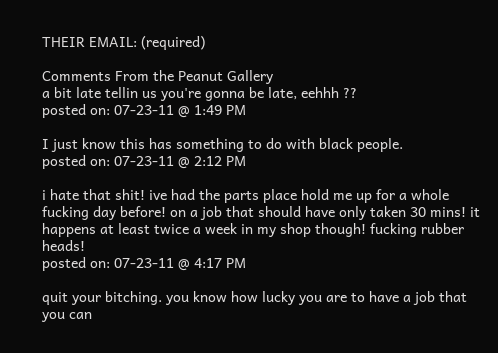THEIR EMAIL: (required)

Comments From the Peanut Gallery
a bit late tellin us you're gonna be late, eehhh ??
posted on: 07-23-11 @ 1:49 PM

I just know this has something to do with black people.
posted on: 07-23-11 @ 2:12 PM

i hate that shit! ive had the parts place hold me up for a whole fucking day before! on a job that should have only taken 30 mins! it happens at least twice a week in my shop though! fucking rubber heads!
posted on: 07-23-11 @ 4:17 PM

quit your bitching. you know how lucky you are to have a job that you can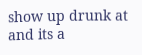show up drunk at and its a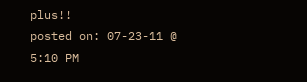plus!!
posted on: 07-23-11 @ 5:10 PM